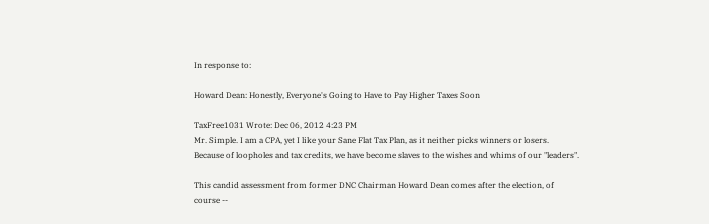In response to:

Howard Dean: Honestly, Everyone's Going to Have to Pay Higher Taxes Soon

TaxFree1031 Wrote: Dec 06, 2012 4:23 PM
Mr. Simple. I am a CPA, yet I like your Sane Flat Tax Plan, as it neither picks winners or losers. Because of loopholes and tax credits, we have become slaves to the wishes and whims of our "leaders".

This candid assessment from former DNC Chairman Howard Dean comes after the election, of course --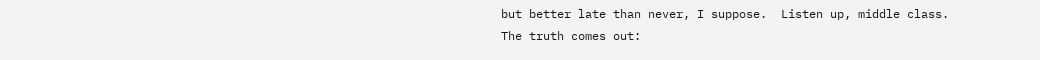but better late than never, I suppose.  Listen up, middle class.  The truth comes out: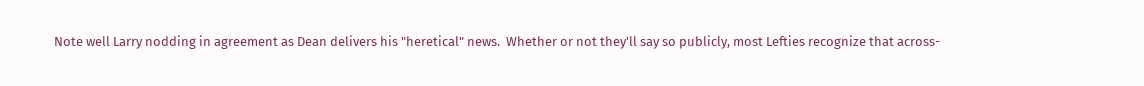Note well Larry nodding in agreement as Dean delivers his "heretical" news.  Whether or not they'll say so publicly, most Lefties recognize that across-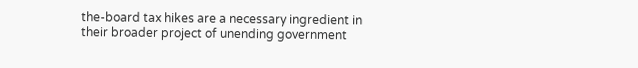the-board tax hikes are a necessary ingredient in their broader project of unending government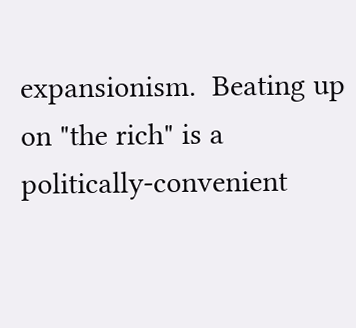expansionism.  Beating up on "the rich" is a politically-convenient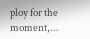ploy for the moment,...